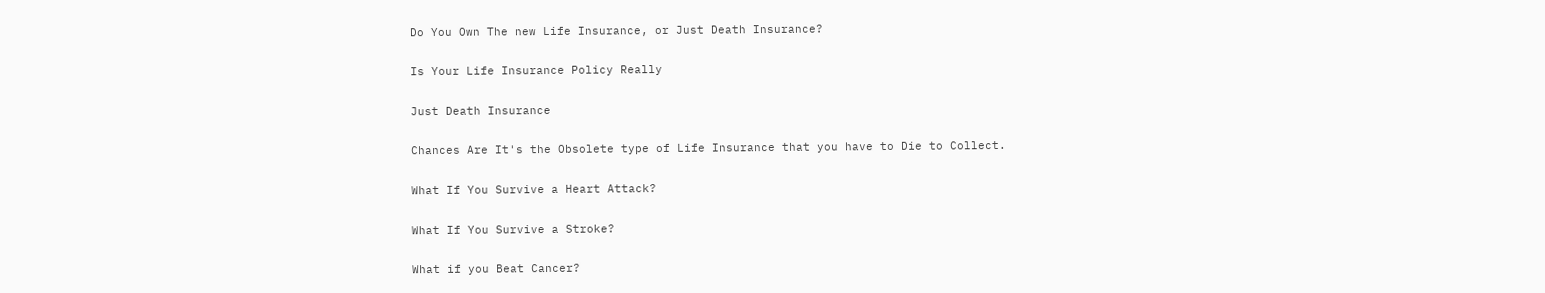Do You Own The new Life Insurance, or Just Death Insurance?

Is Your Life Insurance Policy Really

Just Death Insurance

Chances Are It's the Obsolete type of Life Insurance that you have to Die to Collect.

What If You Survive a Heart Attack?

What If You Survive a Stroke?

What if you Beat Cancer?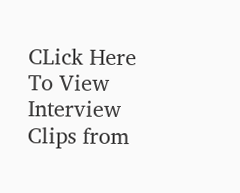CLick Here To View  Interview Clips from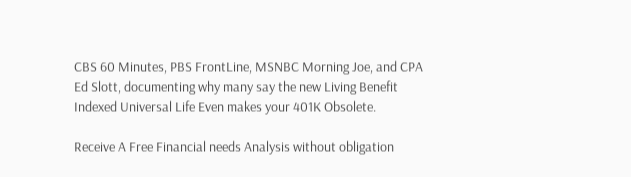CBS 60 Minutes, PBS FrontLine, MSNBC Morning Joe, and CPA Ed Slott, documenting why many say the new Living Benefit Indexed Universal Life Even makes your 401K Obsolete.

Receive A Free Financial needs Analysis without obligation